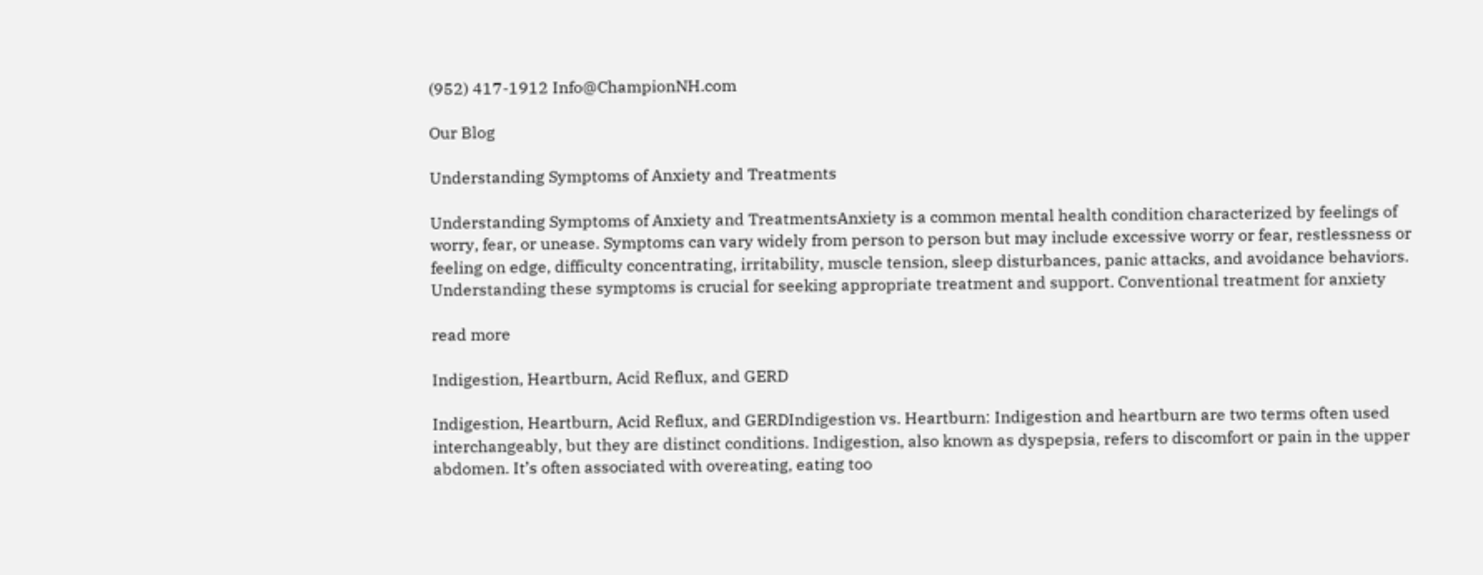(952) 417-1912 Info@ChampionNH.com

Our Blog

Understanding Symptoms of Anxiety and Treatments

Understanding Symptoms of Anxiety and TreatmentsAnxiety is a common mental health condition characterized by feelings of worry, fear, or unease. Symptoms can vary widely from person to person but may include excessive worry or fear, restlessness or feeling on edge, difficulty concentrating, irritability, muscle tension, sleep disturbances, panic attacks, and avoidance behaviors. Understanding these symptoms is crucial for seeking appropriate treatment and support. Conventional treatment for anxiety

read more

Indigestion, Heartburn, Acid Reflux, and GERD

Indigestion, Heartburn, Acid Reflux, and GERDIndigestion vs. Heartburn: Indigestion and heartburn are two terms often used interchangeably, but they are distinct conditions. Indigestion, also known as dyspepsia, refers to discomfort or pain in the upper abdomen. It’s often associated with overeating, eating too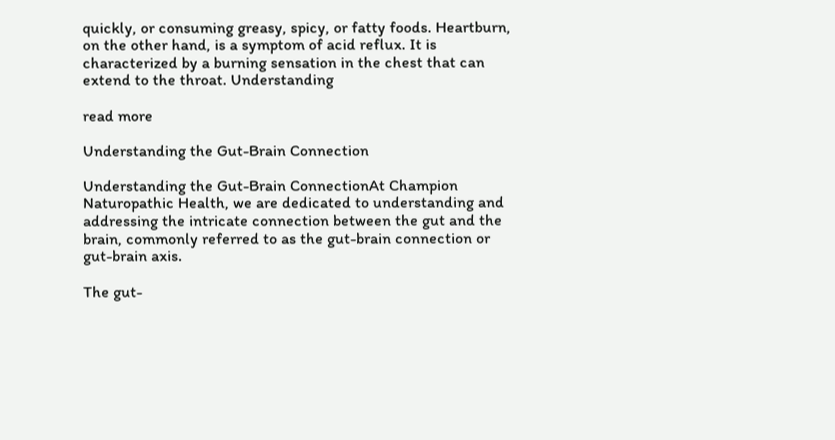quickly, or consuming greasy, spicy, or fatty foods. Heartburn, on the other hand, is a symptom of acid reflux. It is characterized by a burning sensation in the chest that can extend to the throat. Understanding

read more

Understanding the Gut-Brain Connection

Understanding the Gut-Brain ConnectionAt Champion Naturopathic Health, we are dedicated to understanding and addressing the intricate connection between the gut and the brain, commonly referred to as the gut-brain connection or gut-brain axis.

The gut-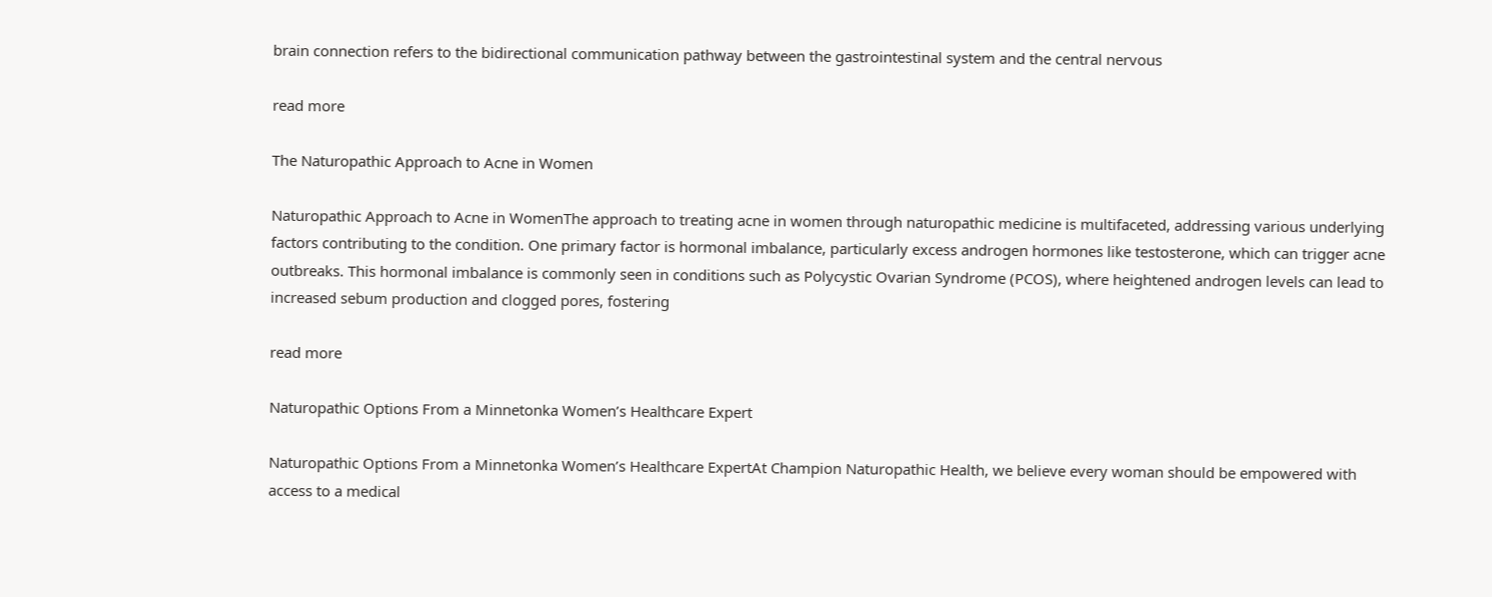brain connection refers to the bidirectional communication pathway between the gastrointestinal system and the central nervous

read more

The Naturopathic Approach to Acne in Women

Naturopathic Approach to Acne in WomenThe approach to treating acne in women through naturopathic medicine is multifaceted, addressing various underlying factors contributing to the condition. One primary factor is hormonal imbalance, particularly excess androgen hormones like testosterone, which can trigger acne outbreaks. This hormonal imbalance is commonly seen in conditions such as Polycystic Ovarian Syndrome (PCOS), where heightened androgen levels can lead to increased sebum production and clogged pores, fostering

read more

Naturopathic Options From a Minnetonka Women’s Healthcare Expert

Naturopathic Options From a Minnetonka Women’s Healthcare ExpertAt Champion Naturopathic Health, we believe every woman should be empowered with access to a medical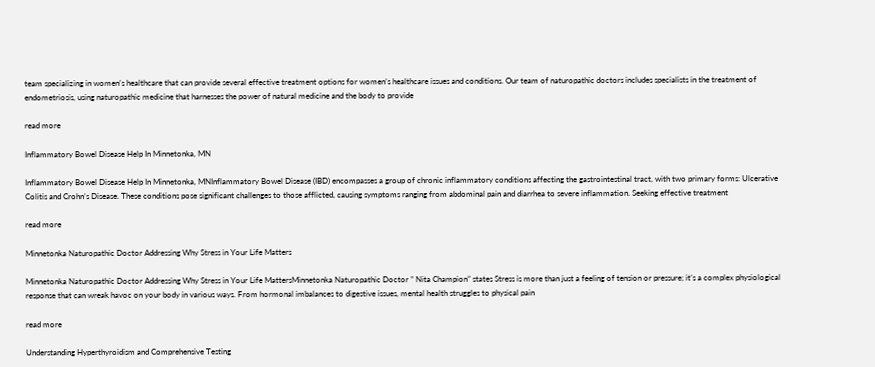team specializing in women’s healthcare that can provide several effective treatment options for women’s healthcare issues and conditions. Our team of naturopathic doctors includes specialists in the treatment of endometriosis, using naturopathic medicine that harnesses the power of natural medicine and the body to provide

read more

Inflammatory Bowel Disease Help In Minnetonka, MN

Inflammatory Bowel Disease Help In Minnetonka, MNInflammatory Bowel Disease (IBD) encompasses a group of chronic inflammatory conditions affecting the gastrointestinal tract, with two primary forms: Ulcerative Colitis and Crohn’s Disease. These conditions pose significant challenges to those afflicted, causing symptoms ranging from abdominal pain and diarrhea to severe inflammation. Seeking effective treatment

read more

Minnetonka Naturopathic Doctor Addressing Why Stress in Your Life Matters

Minnetonka Naturopathic Doctor Addressing Why Stress in Your Life MattersMinnetonka Naturopathic Doctor ” Nita Champion” states Stress is more than just a feeling of tension or pressure; it’s a complex physiological response that can wreak havoc on your body in various ways. From hormonal imbalances to digestive issues, mental health struggles to physical pain

read more

Understanding Hyperthyroidism and Comprehensive Testing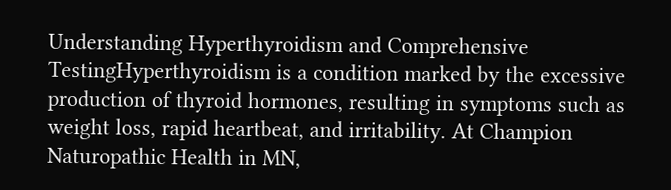Understanding Hyperthyroidism and Comprehensive TestingHyperthyroidism is a condition marked by the excessive production of thyroid hormones, resulting in symptoms such as weight loss, rapid heartbeat, and irritability. At Champion Naturopathic Health in MN,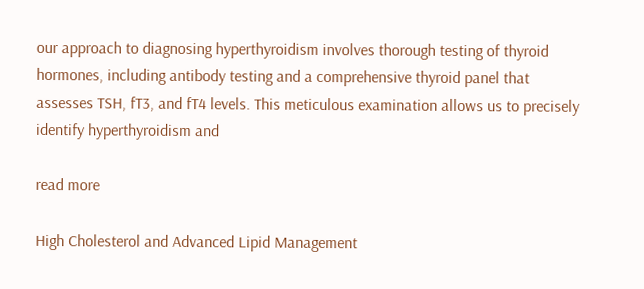our approach to diagnosing hyperthyroidism involves thorough testing of thyroid hormones, including antibody testing and a comprehensive thyroid panel that assesses TSH, fT3, and fT4 levels. This meticulous examination allows us to precisely identify hyperthyroidism and

read more

High Cholesterol and Advanced Lipid Management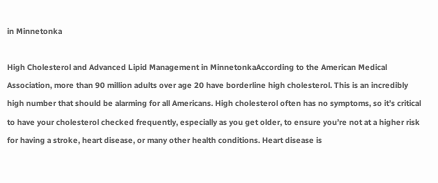in Minnetonka

High Cholesterol and Advanced Lipid Management in MinnetonkaAccording to the American Medical Association, more than 90 million adults over age 20 have borderline high cholesterol. This is an incredibly high number that should be alarming for all Americans. High cholesterol often has no symptoms, so it’s critical to have your cholesterol checked frequently, especially as you get older, to ensure you’re not at a higher risk for having a stroke, heart disease, or many other health conditions. Heart disease is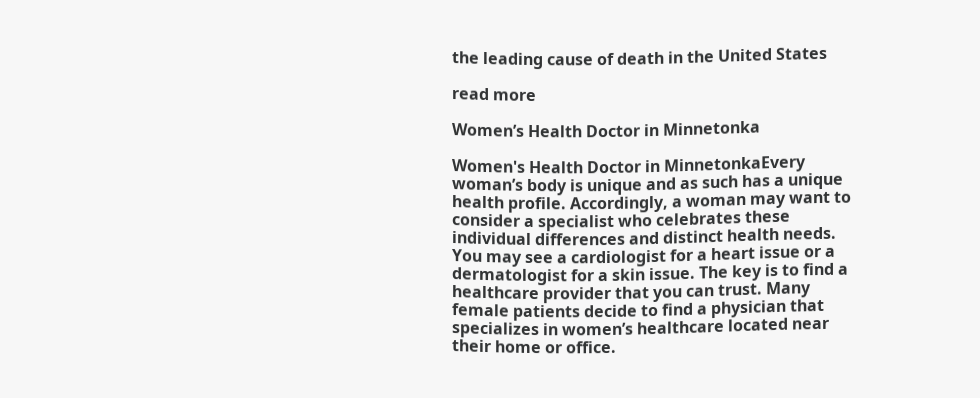the leading cause of death in the United States

read more

Women’s Health Doctor in Minnetonka

Women's Health Doctor in MinnetonkaEvery woman’s body is unique and as such has a unique health profile. Accordingly, a woman may want to consider a specialist who celebrates these individual differences and distinct health needs. You may see a cardiologist for a heart issue or a dermatologist for a skin issue. The key is to find a healthcare provider that you can trust. Many female patients decide to find a physician that specializes in women’s healthcare located near their home or office.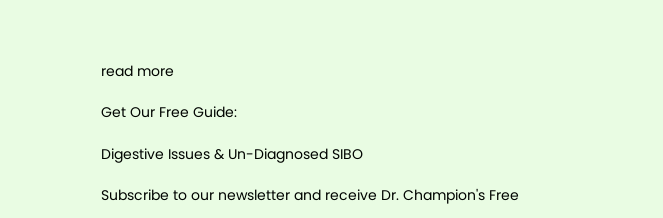read more

Get Our Free Guide:

Digestive Issues & Un-Diagnosed SIBO

Subscribe to our newsletter and receive Dr. Champion's Free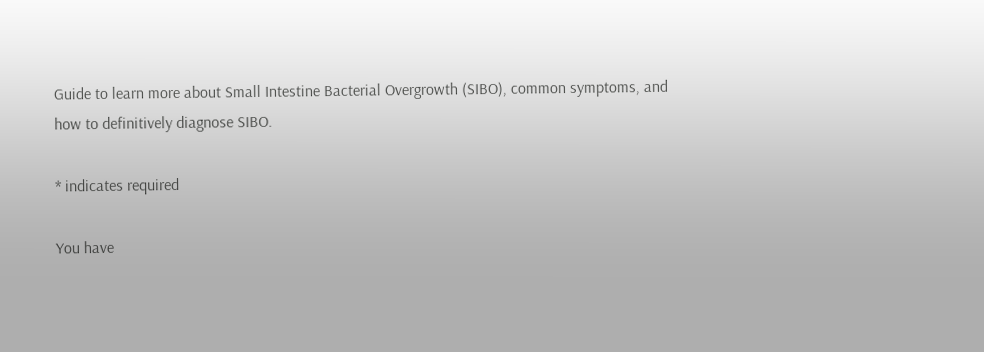Guide to learn more about Small Intestine Bacterial Overgrowth (SIBO), common symptoms, and how to definitively diagnose SIBO.

* indicates required

You have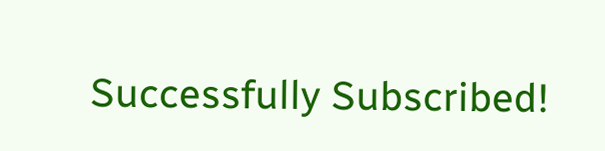Successfully Subscribed!